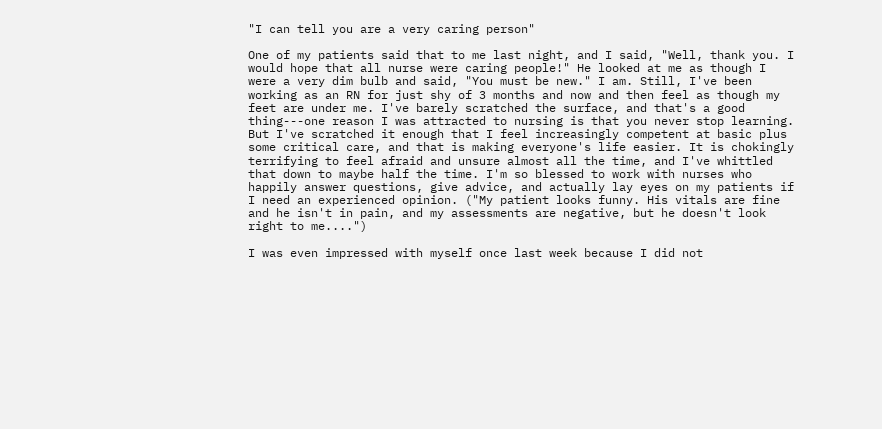"I can tell you are a very caring person"

One of my patients said that to me last night, and I said, "Well, thank you. I would hope that all nurse were caring people!" He looked at me as though I were a very dim bulb and said, "You must be new." I am. Still, I've been working as an RN for just shy of 3 months and now and then feel as though my feet are under me. I've barely scratched the surface, and that's a good thing---one reason I was attracted to nursing is that you never stop learning. But I've scratched it enough that I feel increasingly competent at basic plus some critical care, and that is making everyone's life easier. It is chokingly terrifying to feel afraid and unsure almost all the time, and I've whittled that down to maybe half the time. I'm so blessed to work with nurses who happily answer questions, give advice, and actually lay eyes on my patients if I need an experienced opinion. ("My patient looks funny. His vitals are fine and he isn't in pain, and my assessments are negative, but he doesn't look right to me....")

I was even impressed with myself once last week because I did not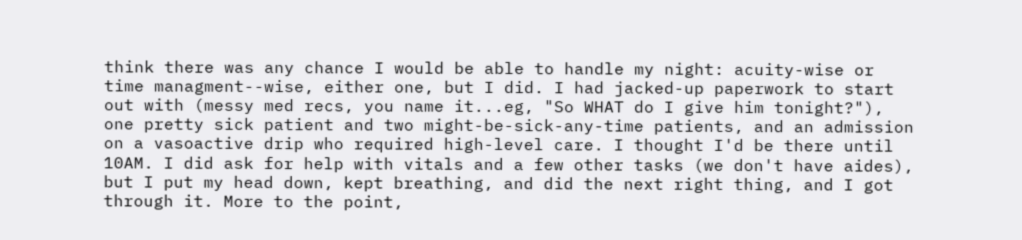think there was any chance I would be able to handle my night: acuity-wise or time managment--wise, either one, but I did. I had jacked-up paperwork to start out with (messy med recs, you name it...eg, "So WHAT do I give him tonight?"), one pretty sick patient and two might-be-sick-any-time patients, and an admission on a vasoactive drip who required high-level care. I thought I'd be there until 10AM. I did ask for help with vitals and a few other tasks (we don't have aides), but I put my head down, kept breathing, and did the next right thing, and I got through it. More to the point,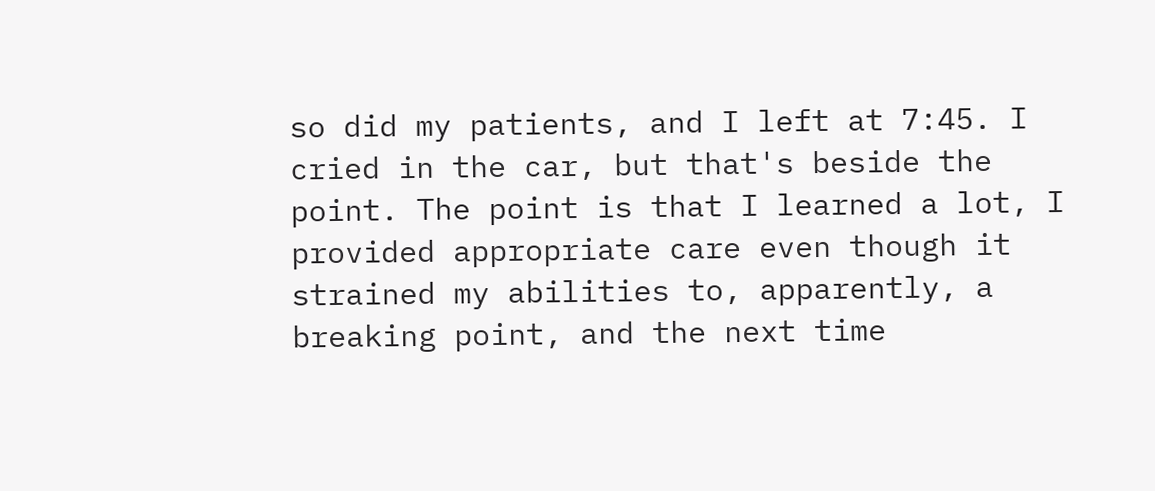so did my patients, and I left at 7:45. I cried in the car, but that's beside the point. The point is that I learned a lot, I provided appropriate care even though it strained my abilities to, apparently, a breaking point, and the next time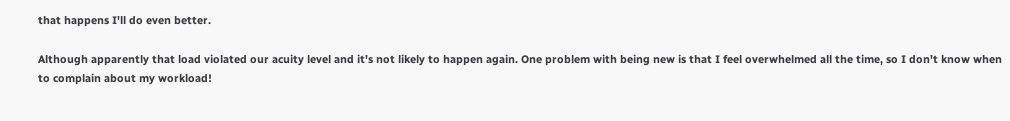that happens I'll do even better.

Although apparently that load violated our acuity level and it's not likely to happen again. One problem with being new is that I feel overwhelmed all the time, so I don't know when to complain about my workload!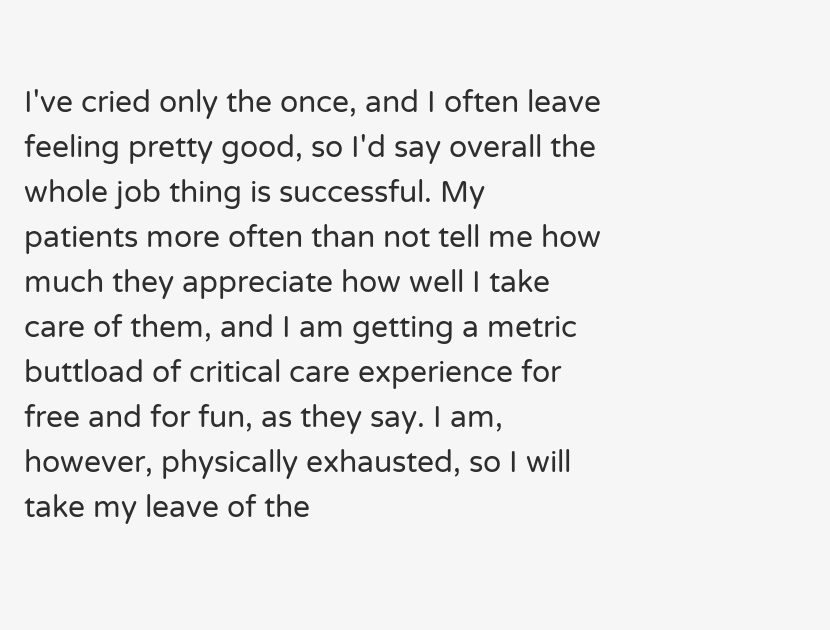I've cried only the once, and I often leave feeling pretty good, so I'd say overall the whole job thing is successful. My patients more often than not tell me how much they appreciate how well I take care of them, and I am getting a metric buttload of critical care experience for free and for fun, as they say. I am, however, physically exhausted, so I will take my leave of the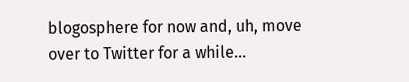blogosphere for now and, uh, move over to Twitter for a while...